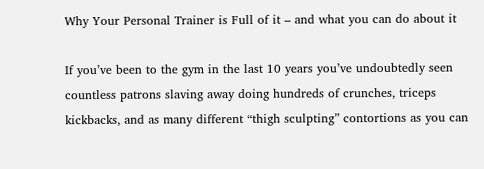Why Your Personal Trainer is Full of it – and what you can do about it

If you’ve been to the gym in the last 10 years you’ve undoubtedly seen countless patrons slaving away doing hundreds of crunches, triceps kickbacks, and as many different “thigh sculpting” contortions as you can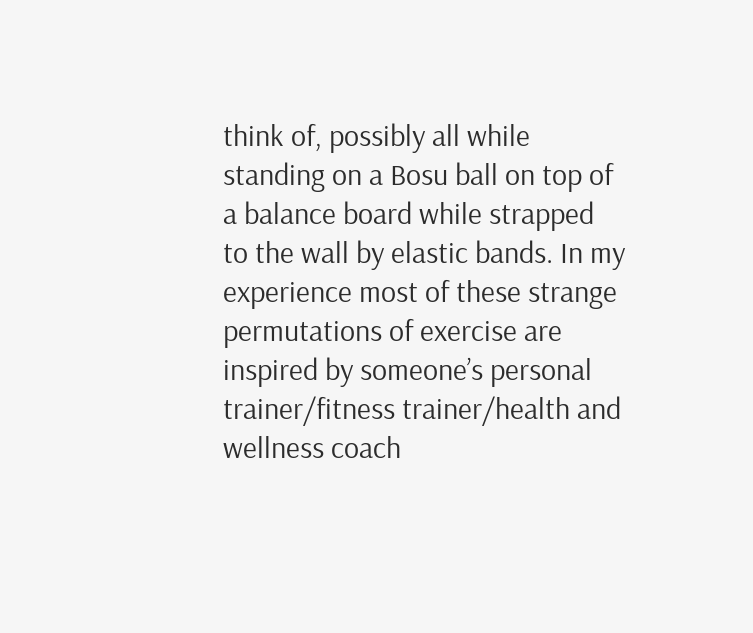think of, possibly all while standing on a Bosu ball on top of a balance board while strapped to the wall by elastic bands. In my experience most of these strange permutations of exercise are inspired by someone’s personal trainer/fitness trainer/health and wellness coach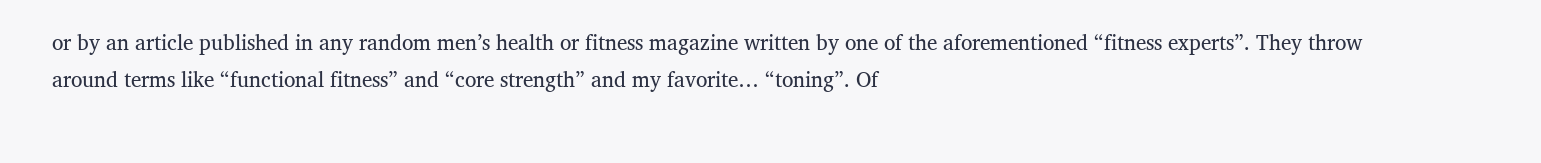or by an article published in any random men’s health or fitness magazine written by one of the aforementioned “fitness experts”. They throw around terms like “functional fitness” and “core strength” and my favorite… “toning”. Of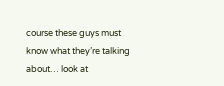course these guys must know what they’re talking about… look at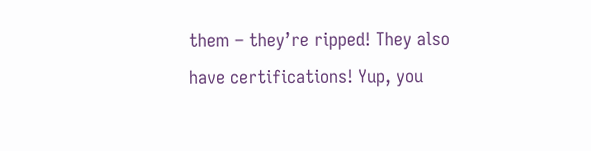them – they’re ripped! They also have certifications! Yup, you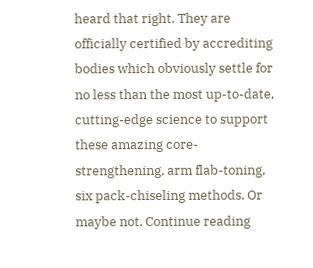heard that right. They are officially certified by accrediting bodies which obviously settle for no less than the most up-to-date, cutting-edge science to support these amazing core-strengthening, arm flab-toning, six pack-chiseling methods. Or maybe not. Continue reading